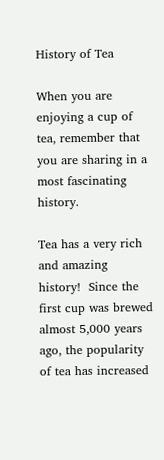History of Tea

When you are enjoying a cup of tea, remember that you are sharing in a most fascinating history.

Tea has a very rich and amazing history!  Since the first cup was brewed almost 5,000 years ago, the popularity of tea has increased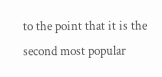to the point that it is the second most popular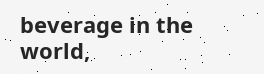beverage in the world,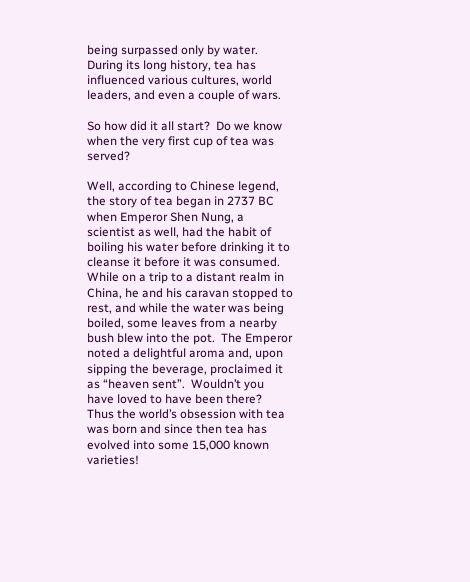being surpassed only by water.  During its long history, tea has influenced various cultures, world leaders, and even a couple of wars.

So how did it all start?  Do we know when the very first cup of tea was served?

Well, according to Chinese legend, the story of tea began in 2737 BC when Emperor Shen Nung, a scientist as well, had the habit of boiling his water before drinking it to cleanse it before it was consumed.  While on a trip to a distant realm in China, he and his caravan stopped to rest, and while the water was being boiled, some leaves from a nearby bush blew into the pot.  The Emperor noted a delightful aroma and, upon sipping the beverage, proclaimed it as “heaven sent”.  Wouldn’t you have loved to have been there?  Thus the world’s obsession with tea was born and since then tea has evolved into some 15,000 known varieties!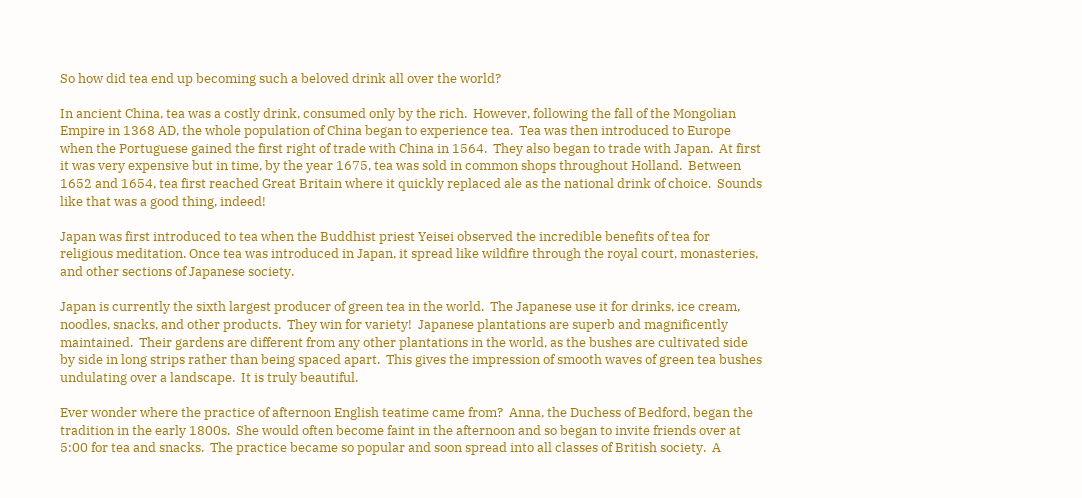So how did tea end up becoming such a beloved drink all over the world?

In ancient China, tea was a costly drink, consumed only by the rich.  However, following the fall of the Mongolian Empire in 1368 AD, the whole population of China began to experience tea.  Tea was then introduced to Europe when the Portuguese gained the first right of trade with China in 1564.  They also began to trade with Japan.  At first it was very expensive but in time, by the year 1675, tea was sold in common shops throughout Holland.  Between 1652 and 1654, tea first reached Great Britain where it quickly replaced ale as the national drink of choice.  Sounds like that was a good thing, indeed!

Japan was first introduced to tea when the Buddhist priest Yeisei observed the incredible benefits of tea for religious meditation. Once tea was introduced in Japan, it spread like wildfire through the royal court, monasteries, and other sections of Japanese society.

Japan is currently the sixth largest producer of green tea in the world.  The Japanese use it for drinks, ice cream, noodles, snacks, and other products.  They win for variety!  Japanese plantations are superb and magnificently maintained.  Their gardens are different from any other plantations in the world, as the bushes are cultivated side by side in long strips rather than being spaced apart.  This gives the impression of smooth waves of green tea bushes undulating over a landscape.  It is truly beautiful.

Ever wonder where the practice of afternoon English teatime came from?  Anna, the Duchess of Bedford, began the tradition in the early 1800s.  She would often become faint in the afternoon and so began to invite friends over at 5:00 for tea and snacks.  The practice became so popular and soon spread into all classes of British society.  A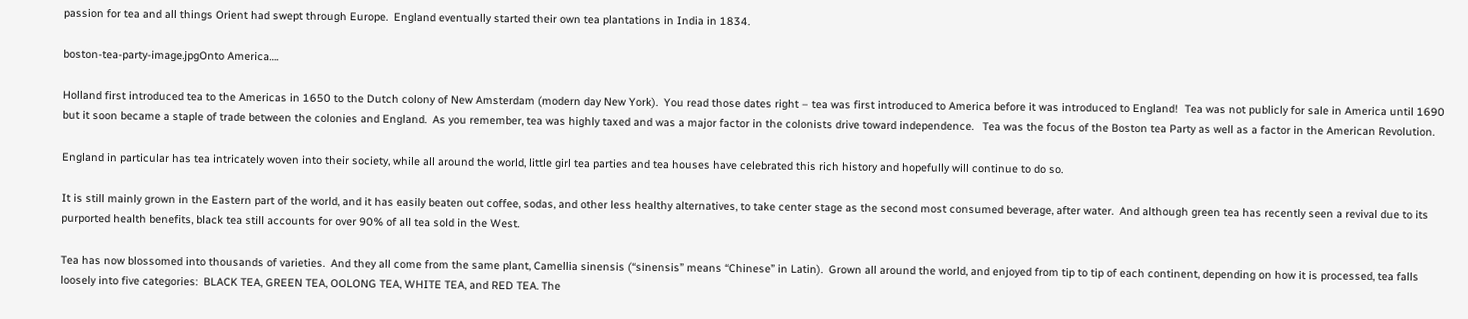passion for tea and all things Orient had swept through Europe.  England eventually started their own tea plantations in India in 1834.

boston-tea-party-image.jpgOnto America….

Holland first introduced tea to the Americas in 1650 to the Dutch colony of New Amsterdam (modern day New York).  You read those dates right – tea was first introduced to America before it was introduced to England!  Tea was not publicly for sale in America until 1690 but it soon became a staple of trade between the colonies and England.  As you remember, tea was highly taxed and was a major factor in the colonists drive toward independence.   Tea was the focus of the Boston tea Party as well as a factor in the American Revolution.

England in particular has tea intricately woven into their society, while all around the world, little girl tea parties and tea houses have celebrated this rich history and hopefully will continue to do so.

It is still mainly grown in the Eastern part of the world, and it has easily beaten out coffee, sodas, and other less healthy alternatives, to take center stage as the second most consumed beverage, after water.  And although green tea has recently seen a revival due to its purported health benefits, black tea still accounts for over 90% of all tea sold in the West.

Tea has now blossomed into thousands of varieties.  And they all come from the same plant, Camellia sinensis (“sinensis” means “Chinese” in Latin).  Grown all around the world, and enjoyed from tip to tip of each continent, depending on how it is processed, tea falls loosely into five categories:  BLACK TEA, GREEN TEA, OOLONG TEA, WHITE TEA, and RED TEA. The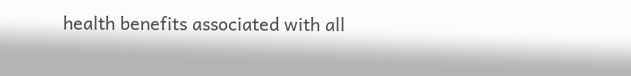health benefits associated with all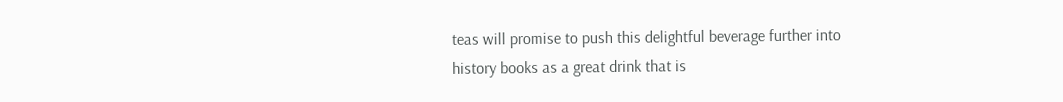teas will promise to push this delightful beverage further into history books as a great drink that is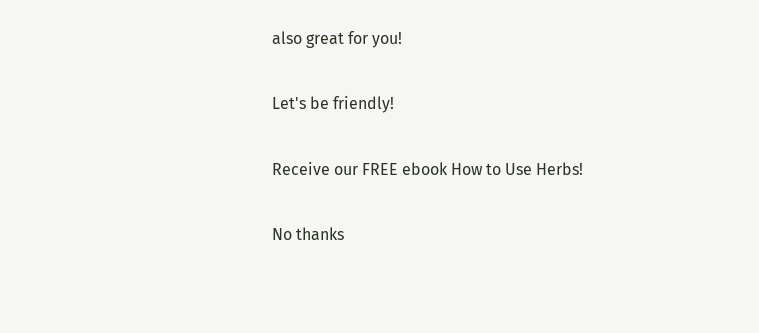also great for you!

Let's be friendly!

Receive our FREE ebook How to Use Herbs!

No thanks